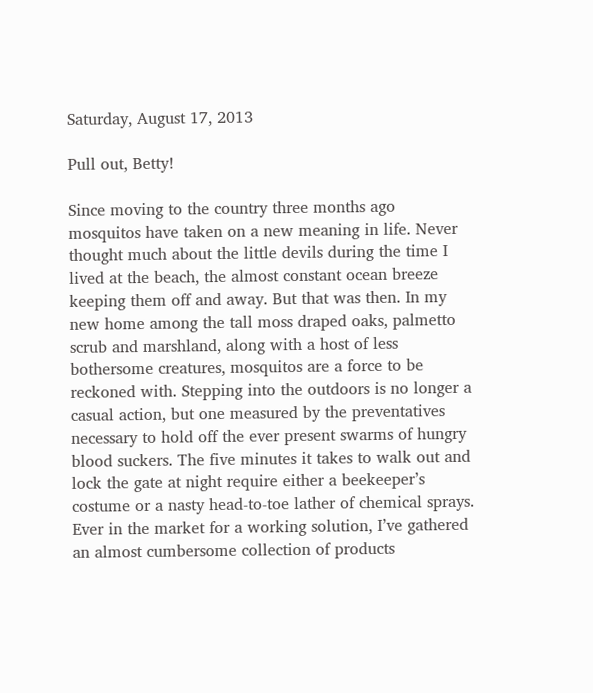Saturday, August 17, 2013

Pull out, Betty!

Since moving to the country three months ago mosquitos have taken on a new meaning in life. Never thought much about the little devils during the time I lived at the beach, the almost constant ocean breeze keeping them off and away. But that was then. In my new home among the tall moss draped oaks, palmetto scrub and marshland, along with a host of less bothersome creatures, mosquitos are a force to be reckoned with. Stepping into the outdoors is no longer a casual action, but one measured by the preventatives necessary to hold off the ever present swarms of hungry blood suckers. The five minutes it takes to walk out and lock the gate at night require either a beekeeper’s costume or a nasty head-to-toe lather of chemical sprays. Ever in the market for a working solution, I’ve gathered an almost cumbersome collection of products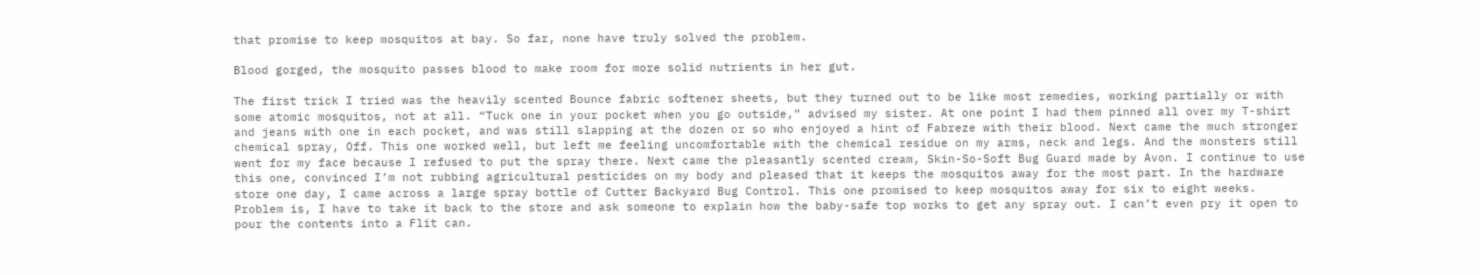that promise to keep mosquitos at bay. So far, none have truly solved the problem.

Blood gorged, the mosquito passes blood to make room for more solid nutrients in her gut.

The first trick I tried was the heavily scented Bounce fabric softener sheets, but they turned out to be like most remedies, working partially or with some atomic mosquitos, not at all. “Tuck one in your pocket when you go outside,” advised my sister. At one point I had them pinned all over my T-shirt and jeans with one in each pocket, and was still slapping at the dozen or so who enjoyed a hint of Fabreze with their blood. Next came the much stronger chemical spray, Off. This one worked well, but left me feeling uncomfortable with the chemical residue on my arms, neck and legs. And the monsters still went for my face because I refused to put the spray there. Next came the pleasantly scented cream, Skin-So-Soft Bug Guard made by Avon. I continue to use this one, convinced I’m not rubbing agricultural pesticides on my body and pleased that it keeps the mosquitos away for the most part. In the hardware store one day, I came across a large spray bottle of Cutter Backyard Bug Control. This one promised to keep mosquitos away for six to eight weeks. Problem is, I have to take it back to the store and ask someone to explain how the baby-safe top works to get any spray out. I can’t even pry it open to pour the contents into a Flit can.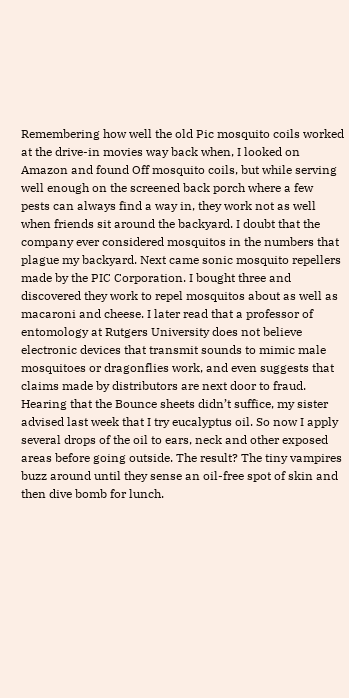Remembering how well the old Pic mosquito coils worked at the drive-in movies way back when, I looked on Amazon and found Off mosquito coils, but while serving well enough on the screened back porch where a few pests can always find a way in, they work not as well when friends sit around the backyard. I doubt that the company ever considered mosquitos in the numbers that plague my backyard. Next came sonic mosquito repellers made by the PIC Corporation. I bought three and discovered they work to repel mosquitos about as well as macaroni and cheese. I later read that a professor of entomology at Rutgers University does not believe electronic devices that transmit sounds to mimic male mosquitoes or dragonflies work, and even suggests that claims made by distributors are next door to fraud. Hearing that the Bounce sheets didn’t suffice, my sister advised last week that I try eucalyptus oil. So now I apply several drops of the oil to ears, neck and other exposed areas before going outside. The result? The tiny vampires buzz around until they sense an oil-free spot of skin and then dive bomb for lunch.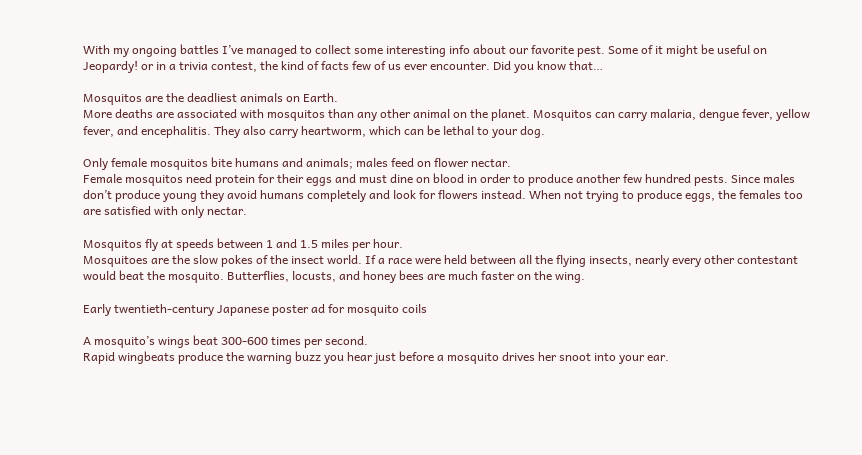With my ongoing battles I’ve managed to collect some interesting info about our favorite pest. Some of it might be useful on Jeopardy! or in a trivia contest, the kind of facts few of us ever encounter. Did you know that…

Mosquitos are the deadliest animals on Earth.
More deaths are associated with mosquitos than any other animal on the planet. Mosquitos can carry malaria, dengue fever, yellow fever, and encephalitis. They also carry heartworm, which can be lethal to your dog.

Only female mosquitos bite humans and animals; males feed on flower nectar.
Female mosquitos need protein for their eggs and must dine on blood in order to produce another few hundred pests. Since males don’t produce young they avoid humans completely and look for flowers instead. When not trying to produce eggs, the females too are satisfied with only nectar.

Mosquitos fly at speeds between 1 and 1.5 miles per hour.
Mosquitoes are the slow pokes of the insect world. If a race were held between all the flying insects, nearly every other contestant would beat the mosquito. Butterflies, locusts, and honey bees are much faster on the wing.

Early twentieth-century Japanese poster ad for mosquito coils

A mosquito’s wings beat 300-600 times per second.
Rapid wingbeats produce the warning buzz you hear just before a mosquito drives her snoot into your ear.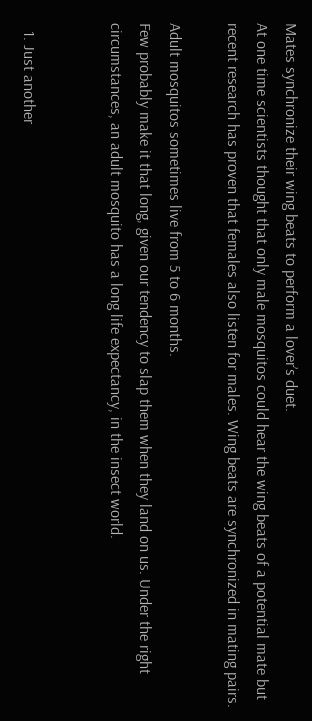Mates synchronize their wing beats to perform a lover’s duet.
At one time scientists thought that only male mosquitos could hear the wing beats of a potential mate but recent research has proven that females also listen for males. Wing beats are synchronized in mating pairs.

Adult mosquitos sometimes live from 5 to 6 months.
Few probably make it that long, given our tendency to slap them when they land on us. Under the right circumstances, an adult mosquito has a long life expectancy, in the insect world.


  1. Just another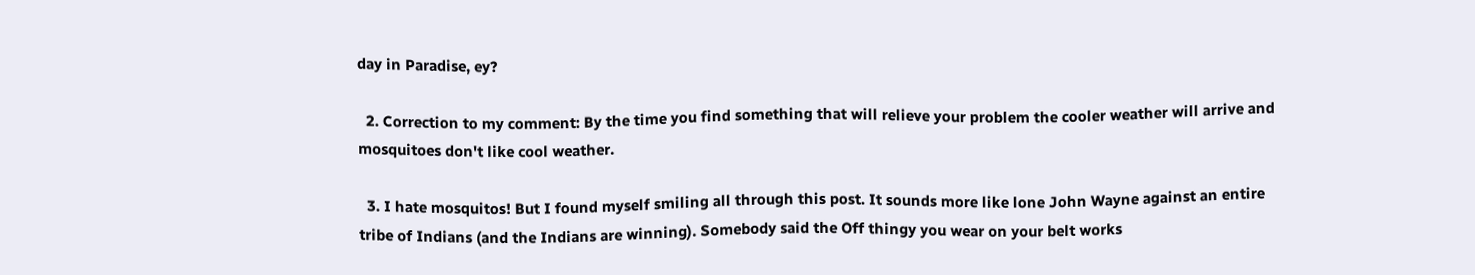day in Paradise, ey?

  2. Correction to my comment: By the time you find something that will relieve your problem the cooler weather will arrive and mosquitoes don't like cool weather.

  3. I hate mosquitos! But I found myself smiling all through this post. It sounds more like lone John Wayne against an entire tribe of Indians (and the Indians are winning). Somebody said the Off thingy you wear on your belt works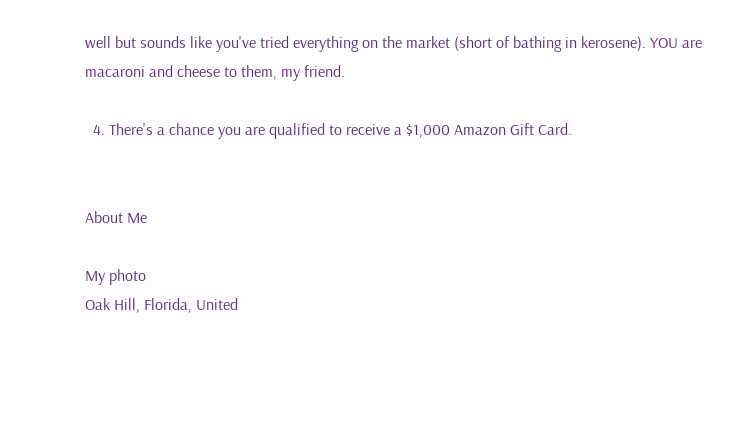well but sounds like you've tried everything on the market (short of bathing in kerosene). YOU are macaroni and cheese to them, my friend.

  4. There's a chance you are qualified to receive a $1,000 Amazon Gift Card.


About Me

My photo
Oak Hill, Florida, United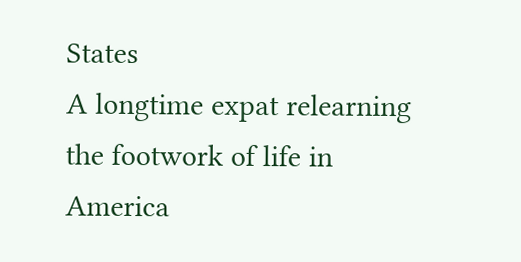States
A longtime expat relearning the footwork of life in America